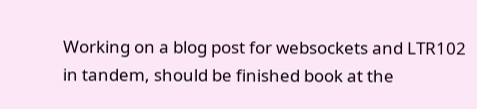Working on a blog post for websockets and LTR102 in tandem, should be finished book at the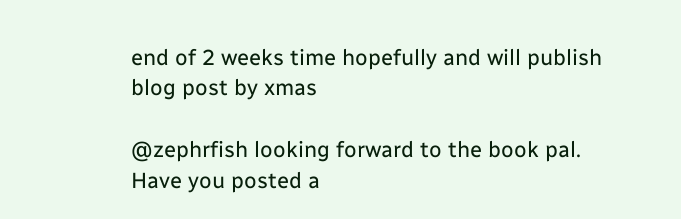end of 2 weeks time hopefully and will publish blog post by xmas

@zephrfish looking forward to the book pal. Have you posted a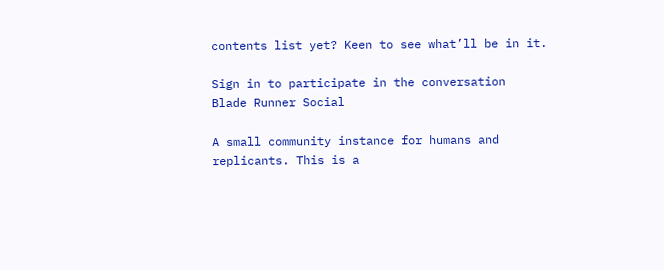contents list yet? Keen to see what’ll be in it.

Sign in to participate in the conversation
Blade Runner Social

A small community instance for humans and replicants. This is a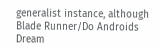generalist instance, although Blade Runner/Do Androids Dream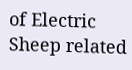of Electric Sheep related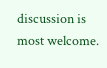discussion is most welcome.